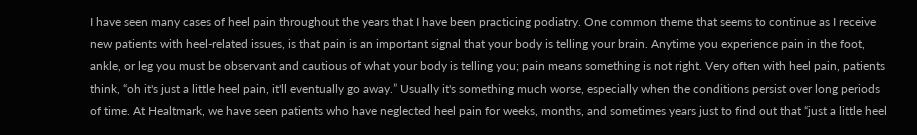I have seen many cases of heel pain throughout the years that I have been practicing podiatry. One common theme that seems to continue as I receive new patients with heel-related issues, is that pain is an important signal that your body is telling your brain. Anytime you experience pain in the foot, ankle, or leg you must be observant and cautious of what your body is telling you; pain means something is not right. Very often with heel pain, patients think, “oh it's just a little heel pain, it'll eventually go away.” Usually it's something much worse, especially when the conditions persist over long periods of time. At Healtmark, we have seen patients who have neglected heel pain for weeks, months, and sometimes years just to find out that “just a little heel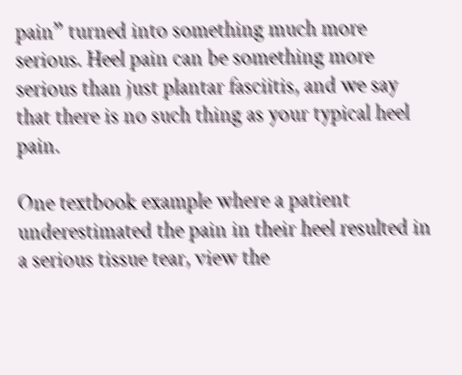pain” turned into something much more serious. Heel pain can be something more serious than just plantar fasciitis, and we say that there is no such thing as your typical heel pain.

One textbook example where a patient underestimated the pain in their heel resulted in a serious tissue tear, view the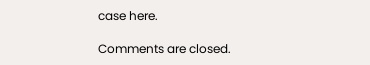case here.

Comments are closed.